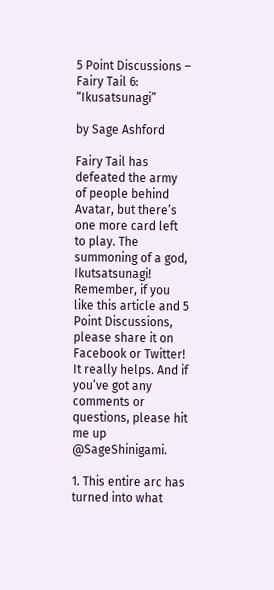5 Point Discussions – Fairy Tail 6: “Ikusatsunagi”

by Sage Ashford

Fairy Tail has defeated the army of people behind Avatar, but there’s one more card left to play. The summoning of a god, Ikutsatsunagi! Remember, if you like this article and 5 Point Discussions, please share it on Facebook or Twitter! It really helps. And if you’ve got any comments or questions, please hit me up @SageShinigami.

1. This entire arc has turned into what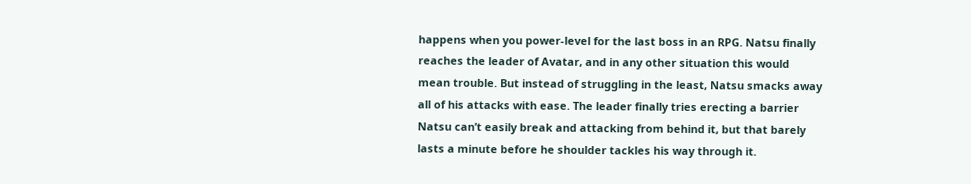happens when you power-level for the last boss in an RPG. Natsu finally reaches the leader of Avatar, and in any other situation this would mean trouble. But instead of struggling in the least, Natsu smacks away all of his attacks with ease. The leader finally tries erecting a barrier Natsu can’t easily break and attacking from behind it, but that barely lasts a minute before he shoulder tackles his way through it.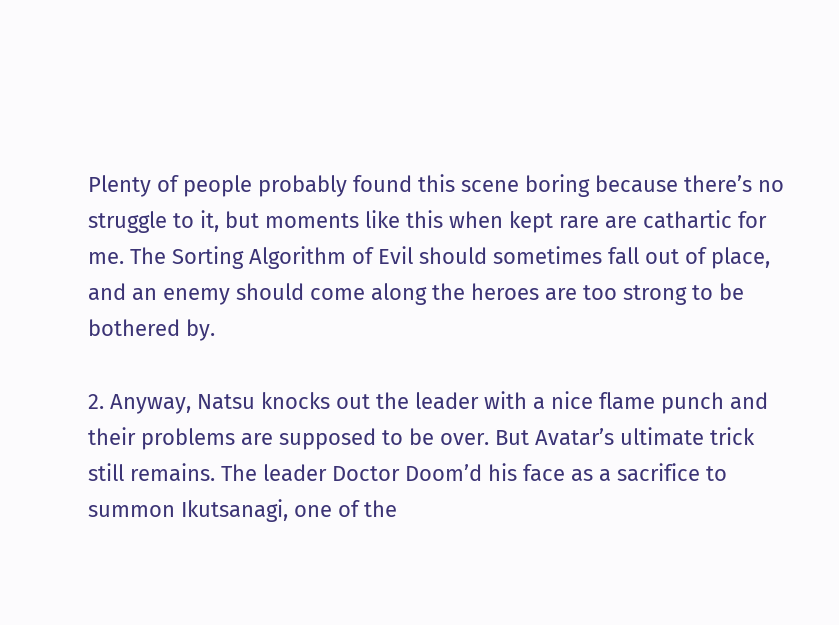Plenty of people probably found this scene boring because there’s no struggle to it, but moments like this when kept rare are cathartic for me. The Sorting Algorithm of Evil should sometimes fall out of place, and an enemy should come along the heroes are too strong to be bothered by.

2. Anyway, Natsu knocks out the leader with a nice flame punch and their problems are supposed to be over. But Avatar’s ultimate trick still remains. The leader Doctor Doom’d his face as a sacrifice to summon Ikutsanagi, one of the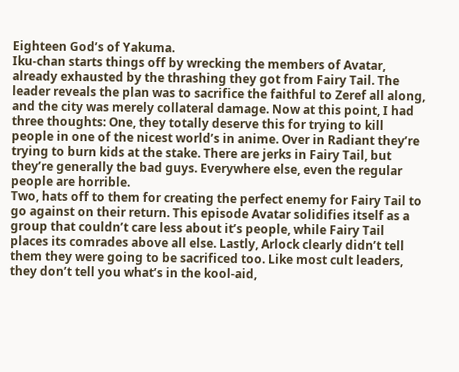Eighteen God’s of Yakuma.
Iku-chan starts things off by wrecking the members of Avatar, already exhausted by the thrashing they got from Fairy Tail. The leader reveals the plan was to sacrifice the faithful to Zeref all along, and the city was merely collateral damage. Now at this point, I had three thoughts: One, they totally deserve this for trying to kill people in one of the nicest world’s in anime. Over in Radiant they’re trying to burn kids at the stake. There are jerks in Fairy Tail, but they’re generally the bad guys. Everywhere else, even the regular people are horrible.
Two, hats off to them for creating the perfect enemy for Fairy Tail to go against on their return. This episode Avatar solidifies itself as a group that couldn’t care less about it’s people, while Fairy Tail places its comrades above all else. Lastly, Arlock clearly didn’t tell them they were going to be sacrificed too. Like most cult leaders, they don’t tell you what’s in the kool-aid,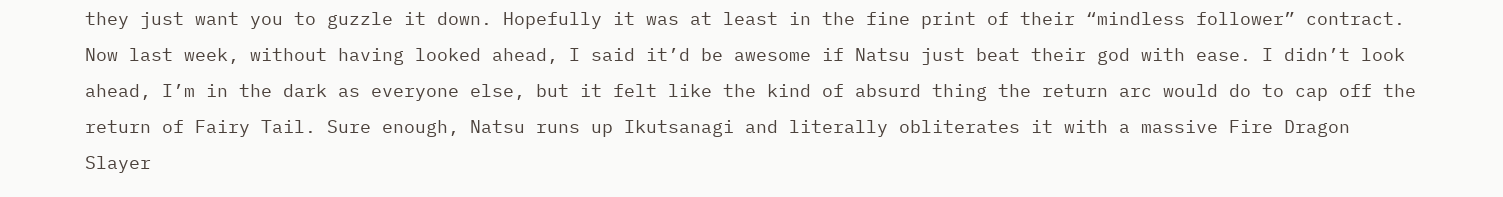they just want you to guzzle it down. Hopefully it was at least in the fine print of their “mindless follower” contract.
Now last week, without having looked ahead, I said it’d be awesome if Natsu just beat their god with ease. I didn’t look ahead, I’m in the dark as everyone else, but it felt like the kind of absurd thing the return arc would do to cap off the return of Fairy Tail. Sure enough, Natsu runs up Ikutsanagi and literally obliterates it with a massive Fire Dragon Slayer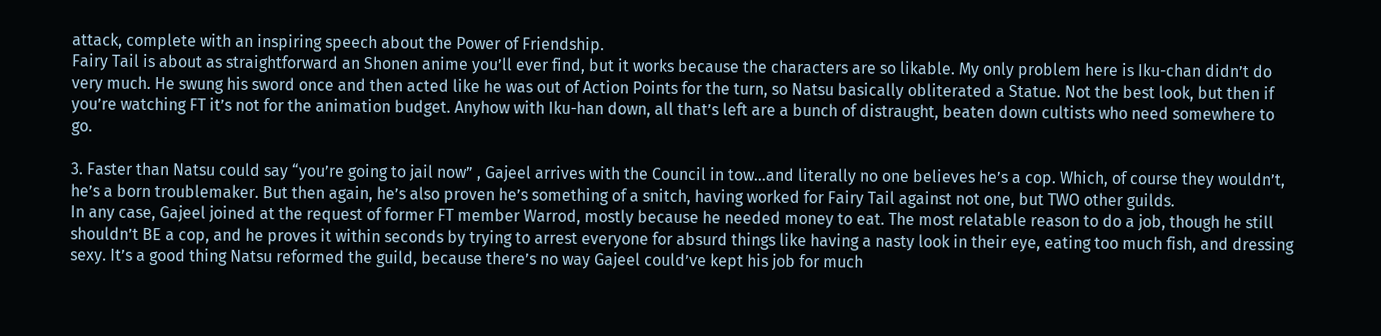attack, complete with an inspiring speech about the Power of Friendship.
Fairy Tail is about as straightforward an Shonen anime you’ll ever find, but it works because the characters are so likable. My only problem here is Iku-chan didn’t do very much. He swung his sword once and then acted like he was out of Action Points for the turn, so Natsu basically obliterated a Statue. Not the best look, but then if you’re watching FT it’s not for the animation budget. Anyhow with Iku-han down, all that’s left are a bunch of distraught, beaten down cultists who need somewhere to go.

3. Faster than Natsu could say “you’re going to jail now” , Gajeel arrives with the Council in tow…and literally no one believes he’s a cop. Which, of course they wouldn’t, he’s a born troublemaker. But then again, he’s also proven he’s something of a snitch, having worked for Fairy Tail against not one, but TWO other guilds.
In any case, Gajeel joined at the request of former FT member Warrod, mostly because he needed money to eat. The most relatable reason to do a job, though he still shouldn’t BE a cop, and he proves it within seconds by trying to arrest everyone for absurd things like having a nasty look in their eye, eating too much fish, and dressing sexy. It’s a good thing Natsu reformed the guild, because there’s no way Gajeel could’ve kept his job for much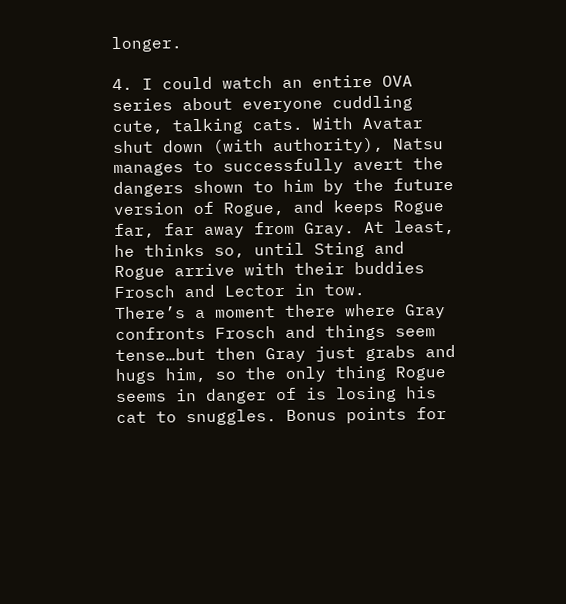longer.

4. I could watch an entire OVA series about everyone cuddling cute, talking cats. With Avatar shut down (with authority), Natsu manages to successfully avert the dangers shown to him by the future version of Rogue, and keeps Rogue far, far away from Gray. At least, he thinks so, until Sting and Rogue arrive with their buddies Frosch and Lector in tow.
There’s a moment there where Gray confronts Frosch and things seem tense…but then Gray just grabs and hugs him, so the only thing Rogue seems in danger of is losing his cat to snuggles. Bonus points for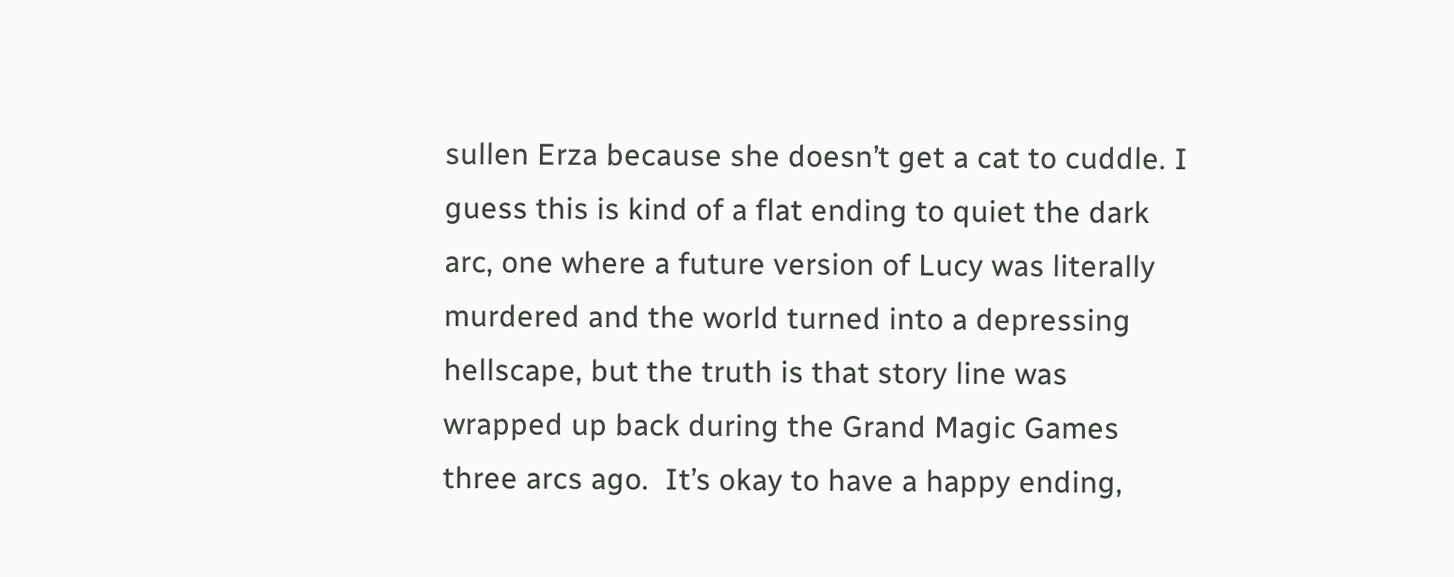sullen Erza because she doesn’t get a cat to cuddle. I guess this is kind of a flat ending to quiet the dark arc, one where a future version of Lucy was literally murdered and the world turned into a depressing hellscape, but the truth is that story line was wrapped up back during the Grand Magic Games three arcs ago.  It’s okay to have a happy ending,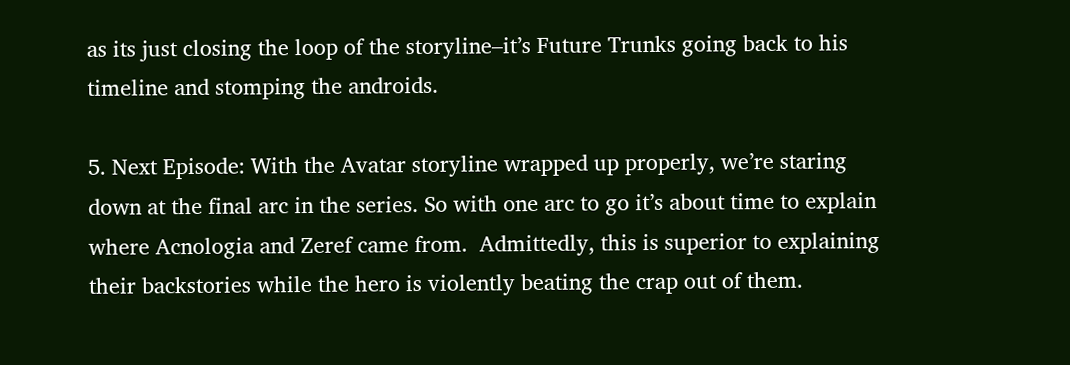as its just closing the loop of the storyline–it’s Future Trunks going back to his timeline and stomping the androids.

5. Next Episode: With the Avatar storyline wrapped up properly, we’re staring down at the final arc in the series. So with one arc to go it’s about time to explain where Acnologia and Zeref came from.  Admittedly, this is superior to explaining their backstories while the hero is violently beating the crap out of them.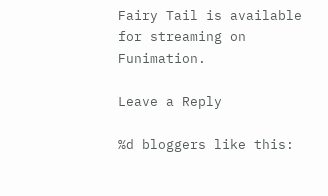Fairy Tail is available for streaming on Funimation.

Leave a Reply

%d bloggers like this: